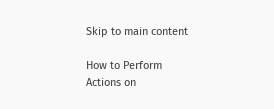Skip to main content

How to Perform Actions on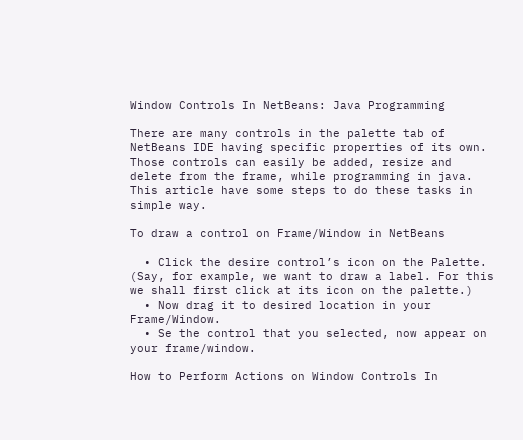Window Controls In NetBeans: Java Programming

There are many controls in the palette tab of NetBeans IDE having specific properties of its own. Those controls can easily be added, resize and delete from the frame, while programming in java. This article have some steps to do these tasks in simple way.

To draw a control on Frame/Window in NetBeans

  • Click the desire control’s icon on the Palette. (Say, for example, we want to draw a label. For this we shall first click at its icon on the palette.)
  • Now drag it to desired location in your Frame/Window.
  • Se the control that you selected, now appear on your frame/window.

How to Perform Actions on Window Controls In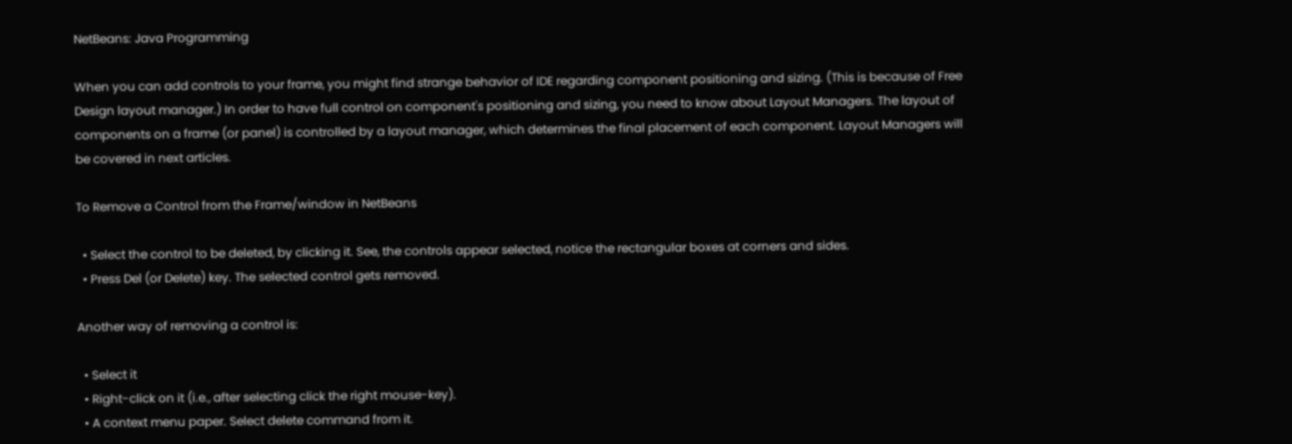NetBeans: Java Programming

When you can add controls to your frame, you might find strange behavior of IDE regarding component positioning and sizing. (This is because of Free Design layout manager.) In order to have full control on component's positioning and sizing, you need to know about Layout Managers. The layout of components on a frame (or panel) is controlled by a layout manager, which determines the final placement of each component. Layout Managers will be covered in next articles.

To Remove a Control from the Frame/window in NetBeans

  • Select the control to be deleted, by clicking it. See, the controls appear selected, notice the rectangular boxes at corners and sides.
  • Press Del (or Delete) key. The selected control gets removed.

Another way of removing a control is:

  • Select it
  • Right-click on it (i.e., after selecting click the right mouse-key).
  • A context menu paper. Select delete command from it.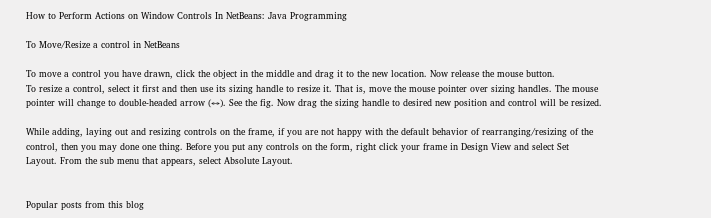How to Perform Actions on Window Controls In NetBeans: Java Programming

To Move/Resize a control in NetBeans

To move a control you have drawn, click the object in the middle and drag it to the new location. Now release the mouse button.
To resize a control, select it first and then use its sizing handle to resize it. That is, move the mouse pointer over sizing handles. The mouse pointer will change to double-headed arrow (↔). See the fig. Now drag the sizing handle to desired new position and control will be resized.

While adding, laying out and resizing controls on the frame, if you are not happy with the default behavior of rearranging/resizing of the control, then you may done one thing. Before you put any controls on the form, right click your frame in Design View and select Set Layout. From the sub menu that appears, select Absolute Layout.


Popular posts from this blog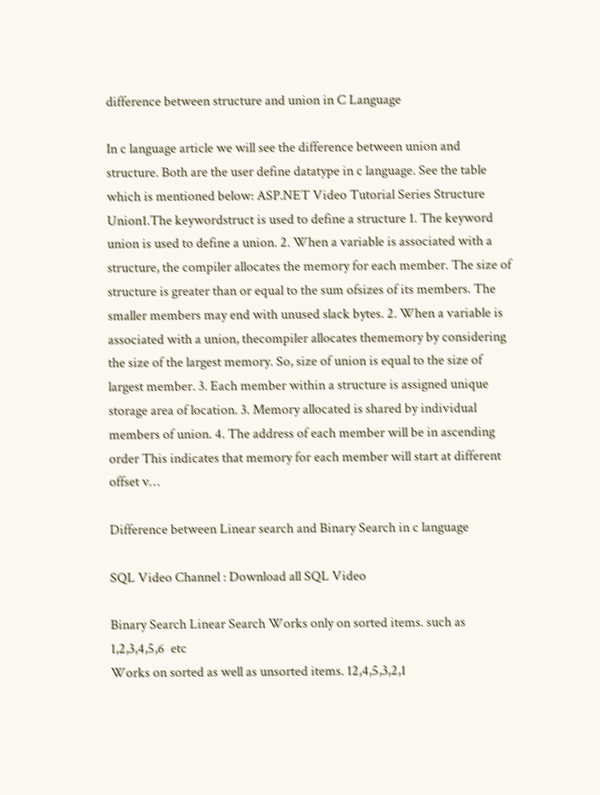difference between structure and union in C Language

In c language article we will see the difference between union and structure. Both are the user define datatype in c language. See the table which is mentioned below: ASP.NET Video Tutorial Series Structure Union1.The keywordstruct is used to define a structure 1. The keyword union is used to define a union. 2. When a variable is associated with a structure, the compiler allocates the memory for each member. The size of structure is greater than or equal to the sum ofsizes of its members. The smaller members may end with unused slack bytes. 2. When a variable is associated with a union, thecompiler allocates thememory by considering the size of the largest memory. So, size of union is equal to the size of largest member. 3. Each member within a structure is assigned unique storage area of location. 3. Memory allocated is shared by individual members of union. 4. The address of each member will be in ascending order This indicates that memory for each member will start at different offset v…

Difference between Linear search and Binary Search in c language

SQL Video Channel : Download all SQL Video

Binary Search Linear Search Works only on sorted items. such as  1,2,3,4,5,6  etc
Works on sorted as well as unsorted items. 12,4,5,3,2,1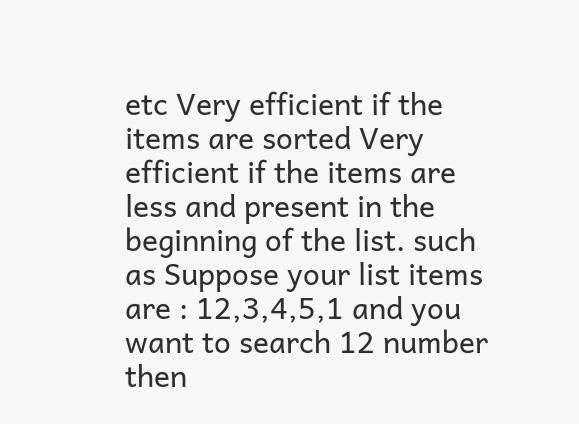etc Very efficient if the items are sorted Very efficient if the items are less and present in the beginning of the list. such as Suppose your list items are : 12,3,4,5,1 and you want to search 12 number then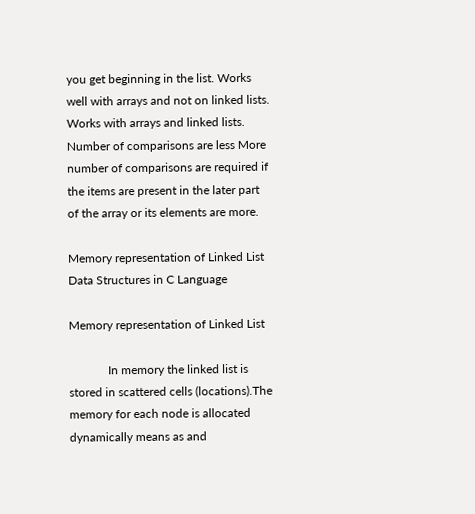you get beginning in the list. Works well with arrays and not on linked lists. Works with arrays and linked lists.
Number of comparisons are less More number of comparisons are required if the items are present in the later part of the array or its elements are more.

Memory representation of Linked List Data Structures in C Language

Memory representation of Linked List

             In memory the linked list is stored in scattered cells (locations).The memory for each node is allocated dynamically means as and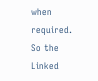when required. So the Linked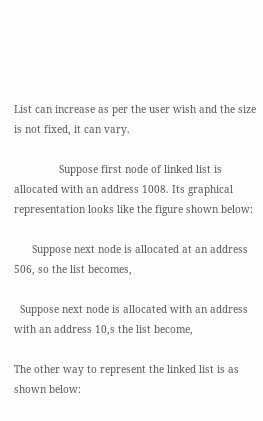List can increase as per the user wish and the size is not fixed, it can vary.

               Suppose first node of linked list is allocated with an address 1008. Its graphical representation looks like the figure shown below:

      Suppose next node is allocated at an address 506, so the list becomes,

  Suppose next node is allocated with an address with an address 10,s the list become,

The other way to represent the linked list is as shown below: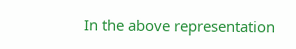In the above representation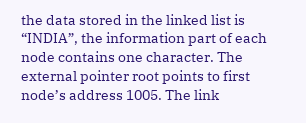the data stored in the linked list is “INDIA”, the information part of each node contains one character. The external pointer root points to first node’s address 1005. The link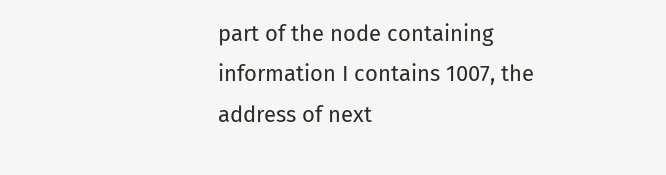part of the node containing information I contains 1007, the address of next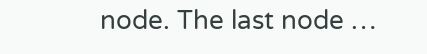node. The last node …